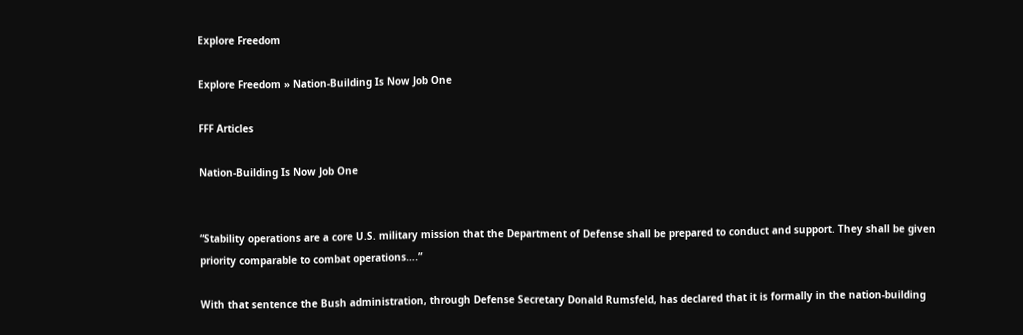Explore Freedom

Explore Freedom » Nation-Building Is Now Job One

FFF Articles

Nation-Building Is Now Job One


“Stability operations are a core U.S. military mission that the Department of Defense shall be prepared to conduct and support. They shall be given priority comparable to combat operations….”

With that sentence the Bush administration, through Defense Secretary Donald Rumsfeld, has declared that it is formally in the nation-building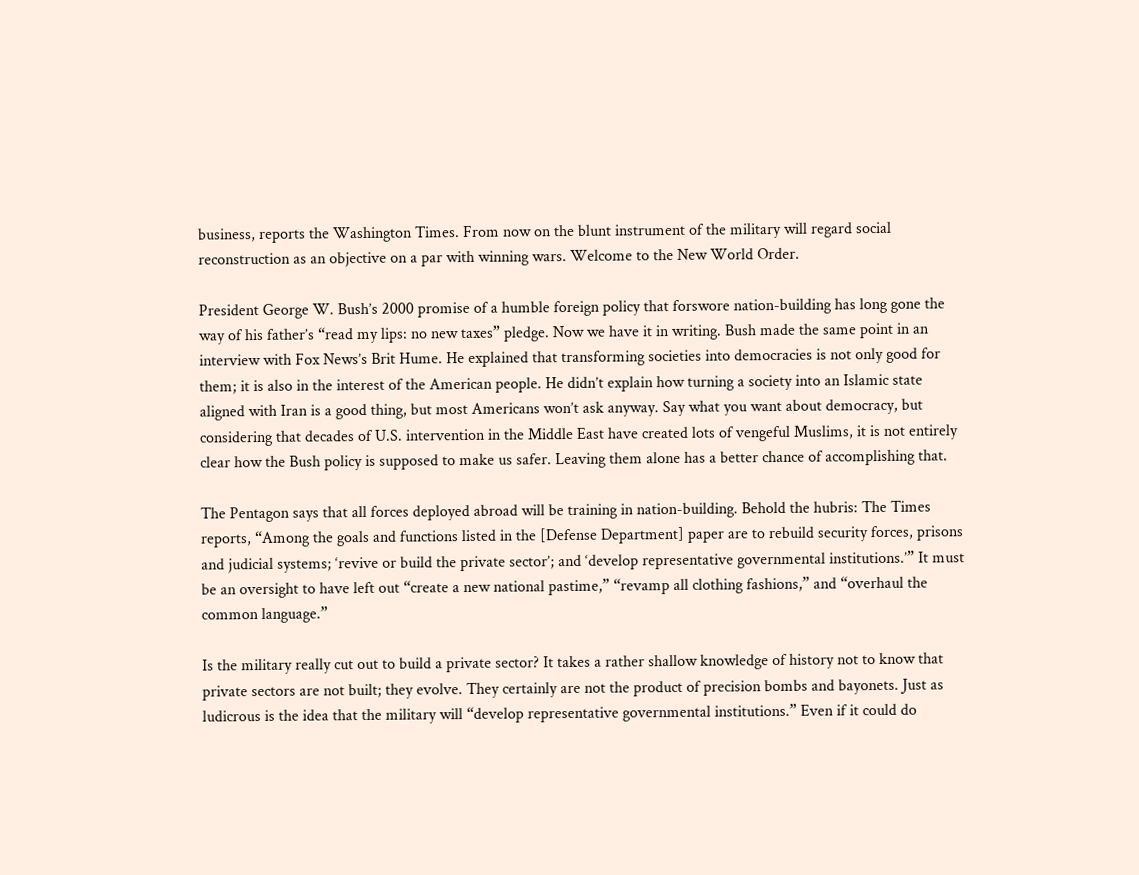business, reports the Washington Times. From now on the blunt instrument of the military will regard social reconstruction as an objective on a par with winning wars. Welcome to the New World Order.

President George W. Bush’s 2000 promise of a humble foreign policy that forswore nation-building has long gone the way of his father’s “read my lips: no new taxes” pledge. Now we have it in writing. Bush made the same point in an interview with Fox News’s Brit Hume. He explained that transforming societies into democracies is not only good for them; it is also in the interest of the American people. He didn’t explain how turning a society into an Islamic state aligned with Iran is a good thing, but most Americans won’t ask anyway. Say what you want about democracy, but considering that decades of U.S. intervention in the Middle East have created lots of vengeful Muslims, it is not entirely clear how the Bush policy is supposed to make us safer. Leaving them alone has a better chance of accomplishing that.

The Pentagon says that all forces deployed abroad will be training in nation-building. Behold the hubris: The Times reports, “Among the goals and functions listed in the [Defense Department] paper are to rebuild security forces, prisons and judicial systems; ‘revive or build the private sector’; and ‘develop representative governmental institutions.’” It must be an oversight to have left out “create a new national pastime,” “revamp all clothing fashions,” and “overhaul the common language.”

Is the military really cut out to build a private sector? It takes a rather shallow knowledge of history not to know that private sectors are not built; they evolve. They certainly are not the product of precision bombs and bayonets. Just as ludicrous is the idea that the military will “develop representative governmental institutions.” Even if it could do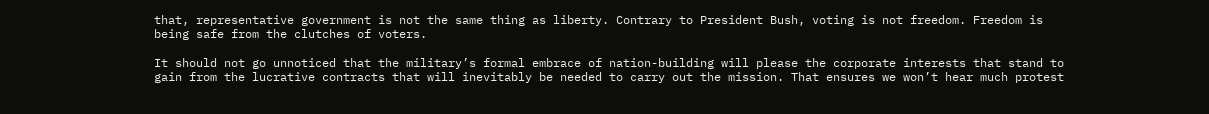that, representative government is not the same thing as liberty. Contrary to President Bush, voting is not freedom. Freedom is being safe from the clutches of voters.

It should not go unnoticed that the military’s formal embrace of nation-building will please the corporate interests that stand to gain from the lucrative contracts that will inevitably be needed to carry out the mission. That ensures we won’t hear much protest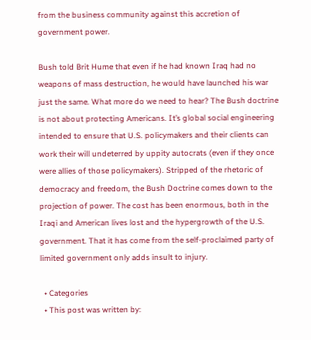from the business community against this accretion of government power.

Bush told Brit Hume that even if he had known Iraq had no weapons of mass destruction, he would have launched his war just the same. What more do we need to hear? The Bush doctrine is not about protecting Americans. It’s global social engineering intended to ensure that U.S. policymakers and their clients can work their will undeterred by uppity autocrats (even if they once were allies of those policymakers). Stripped of the rhetoric of democracy and freedom, the Bush Doctrine comes down to the projection of power. The cost has been enormous, both in the Iraqi and American lives lost and the hypergrowth of the U.S. government. That it has come from the self-proclaimed party of limited government only adds insult to injury.

  • Categories
  • This post was written by: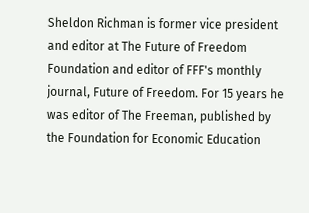Sheldon Richman is former vice president and editor at The Future of Freedom Foundation and editor of FFF's monthly journal, Future of Freedom. For 15 years he was editor of The Freeman, published by the Foundation for Economic Education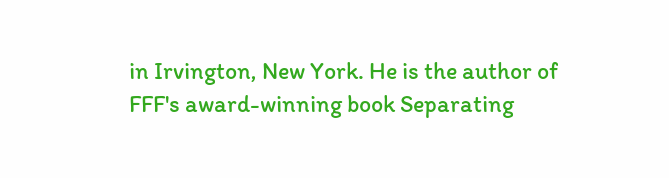in Irvington, New York. He is the author of FFF's award-winning book Separating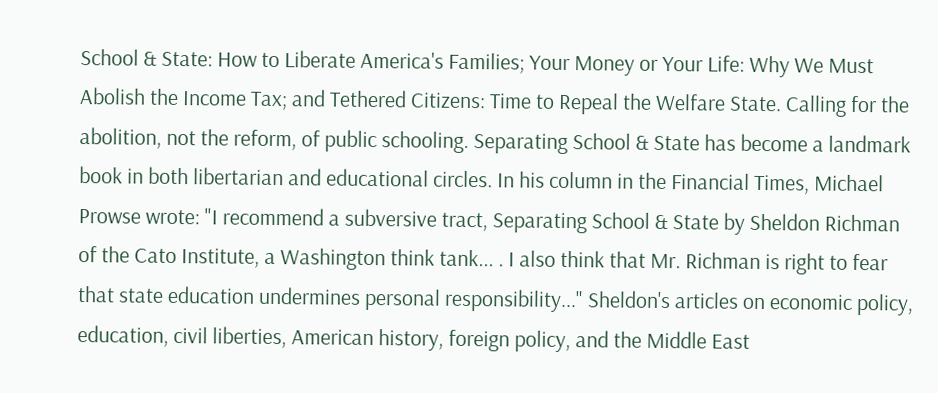School & State: How to Liberate America's Families; Your Money or Your Life: Why We Must Abolish the Income Tax; and Tethered Citizens: Time to Repeal the Welfare State. Calling for the abolition, not the reform, of public schooling. Separating School & State has become a landmark book in both libertarian and educational circles. In his column in the Financial Times, Michael Prowse wrote: "I recommend a subversive tract, Separating School & State by Sheldon Richman of the Cato Institute, a Washington think tank... . I also think that Mr. Richman is right to fear that state education undermines personal responsibility..." Sheldon's articles on economic policy, education, civil liberties, American history, foreign policy, and the Middle East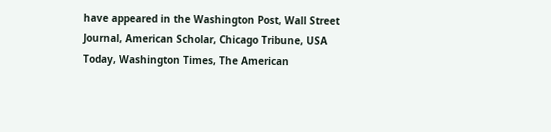have appeared in the Washington Post, Wall Street Journal, American Scholar, Chicago Tribune, USA Today, Washington Times, The American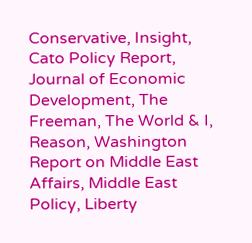Conservative, Insight, Cato Policy Report, Journal of Economic Development, The Freeman, The World & I, Reason, Washington Report on Middle East Affairs, Middle East Policy, Liberty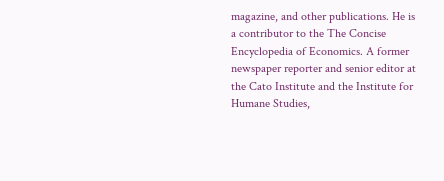magazine, and other publications. He is a contributor to the The Concise Encyclopedia of Economics. A former newspaper reporter and senior editor at the Cato Institute and the Institute for Humane Studies,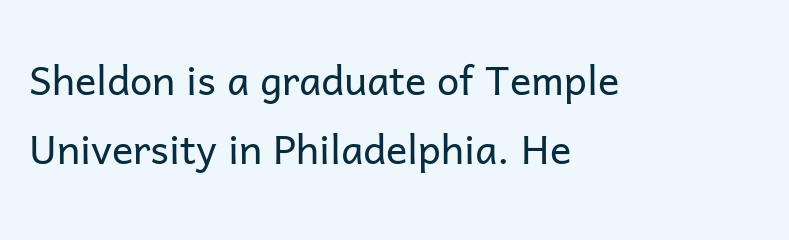Sheldon is a graduate of Temple University in Philadelphia. He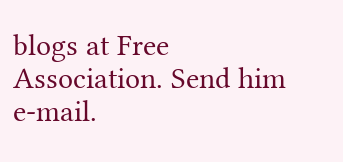blogs at Free Association. Send him e-mail.